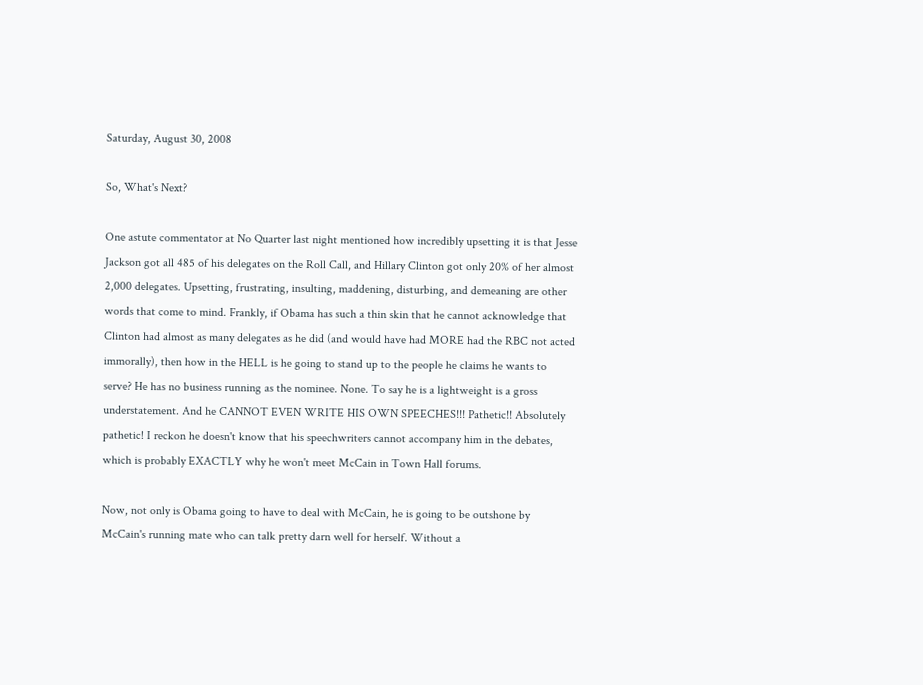Saturday, August 30, 2008

So, What's Next?

One astute commentator at No Quarter last night mentioned how incredibly upsetting it is that Jesse Jackson got all 485 of his delegates on the Roll Call, and Hillary Clinton got only 20% of her almost 2,000 delegates. Upsetting, frustrating, insulting, maddening, disturbing, and demeaning are other words that come to mind. Frankly, if Obama has such a thin skin that he cannot acknowledge that Clinton had almost as many delegates as he did (and would have had MORE had the RBC not acted immorally), then how in the HELL is he going to stand up to the people he claims he wants to serve? He has no business running as the nominee. None. To say he is a lightweight is a gross understatement. And he CANNOT EVEN WRITE HIS OWN SPEECHES!!! Pathetic!! Absolutely pathetic! I reckon he doesn't know that his speechwriters cannot accompany him in the debates, which is probably EXACTLY why he won't meet McCain in Town Hall forums.

Now, not only is Obama going to have to deal with McCain, he is going to be outshone by McCain's running mate who can talk pretty darn well for herself. Without a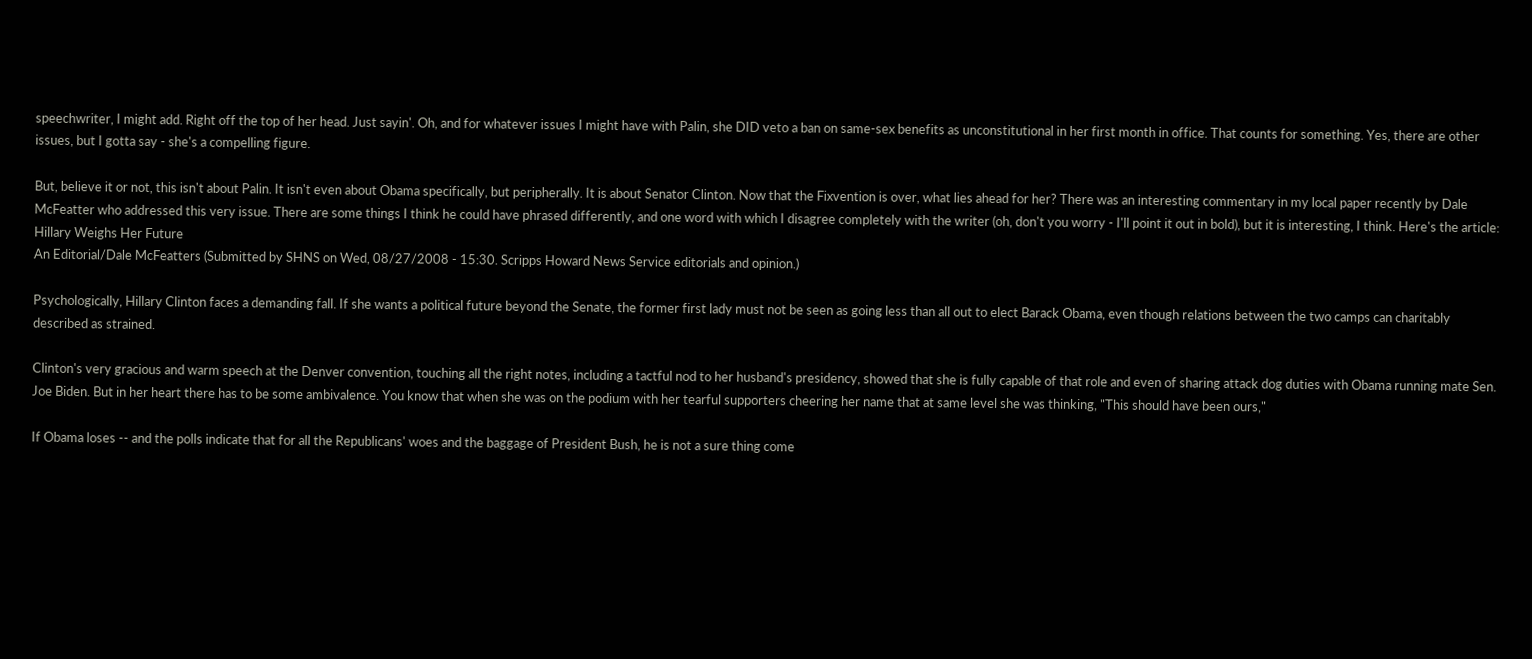speechwriter, I might add. Right off the top of her head. Just sayin'. Oh, and for whatever issues I might have with Palin, she DID veto a ban on same-sex benefits as unconstitutional in her first month in office. That counts for something. Yes, there are other issues, but I gotta say - she's a compelling figure.

But, believe it or not, this isn't about Palin. It isn't even about Obama specifically, but peripherally. It is about Senator Clinton. Now that the Fixvention is over, what lies ahead for her? There was an interesting commentary in my local paper recently by Dale McFeatter who addressed this very issue. There are some things I think he could have phrased differently, and one word with which I disagree completely with the writer (oh, don't you worry - I'll point it out in bold), but it is interesting, I think. Here's the article:
Hillary Weighs Her Future
An Editorial/Dale McFeatters (Submitted by SHNS on Wed, 08/27/2008 - 15:30. Scripps Howard News Service editorials and opinion.)

Psychologically, Hillary Clinton faces a demanding fall. If she wants a political future beyond the Senate, the former first lady must not be seen as going less than all out to elect Barack Obama, even though relations between the two camps can charitably described as strained.

Clinton's very gracious and warm speech at the Denver convention, touching all the right notes, including a tactful nod to her husband's presidency, showed that she is fully capable of that role and even of sharing attack dog duties with Obama running mate Sen. Joe Biden. But in her heart there has to be some ambivalence. You know that when she was on the podium with her tearful supporters cheering her name that at same level she was thinking, "This should have been ours,"

If Obama loses -- and the polls indicate that for all the Republicans' woes and the baggage of President Bush, he is not a sure thing come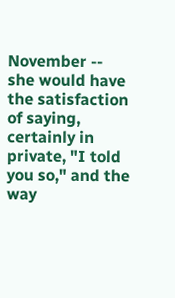November -- she would have the satisfaction of saying, certainly in private, "I told you so," and the way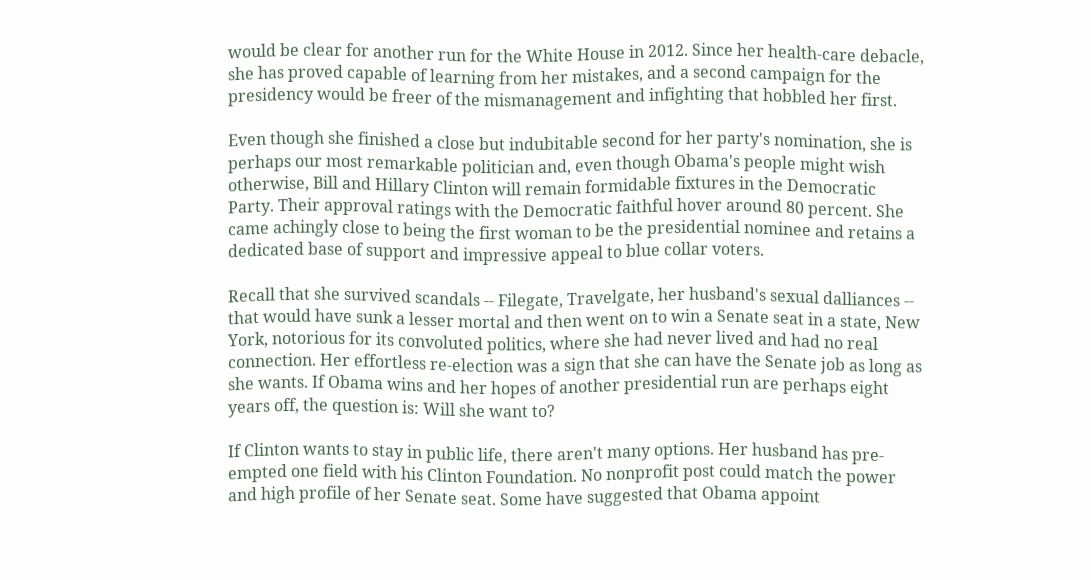would be clear for another run for the White House in 2012. Since her health-care debacle, she has proved capable of learning from her mistakes, and a second campaign for the presidency would be freer of the mismanagement and infighting that hobbled her first.

Even though she finished a close but indubitable second for her party's nomination, she is perhaps our most remarkable politician and, even though Obama's people might wish otherwise, Bill and Hillary Clinton will remain formidable fixtures in the Democratic Party. Their approval ratings with the Democratic faithful hover around 80 percent. She came achingly close to being the first woman to be the presidential nominee and retains a dedicated base of support and impressive appeal to blue collar voters.

Recall that she survived scandals -- Filegate, Travelgate, her husband's sexual dalliances -- that would have sunk a lesser mortal and then went on to win a Senate seat in a state, New York, notorious for its convoluted politics, where she had never lived and had no real connection. Her effortless re-election was a sign that she can have the Senate job as long as she wants. If Obama wins and her hopes of another presidential run are perhaps eight years off, the question is: Will she want to?

If Clinton wants to stay in public life, there aren't many options. Her husband has pre-empted one field with his Clinton Foundation. No nonprofit post could match the power and high profile of her Senate seat. Some have suggested that Obama appoint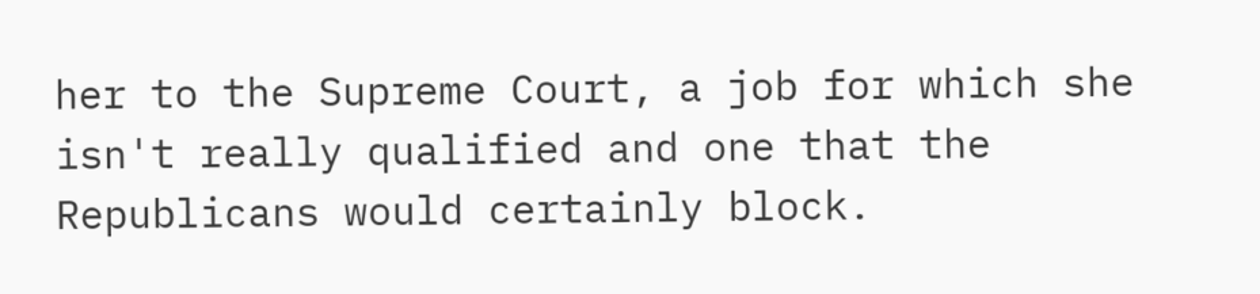her to the Supreme Court, a job for which she isn't really qualified and one that the Republicans would certainly block.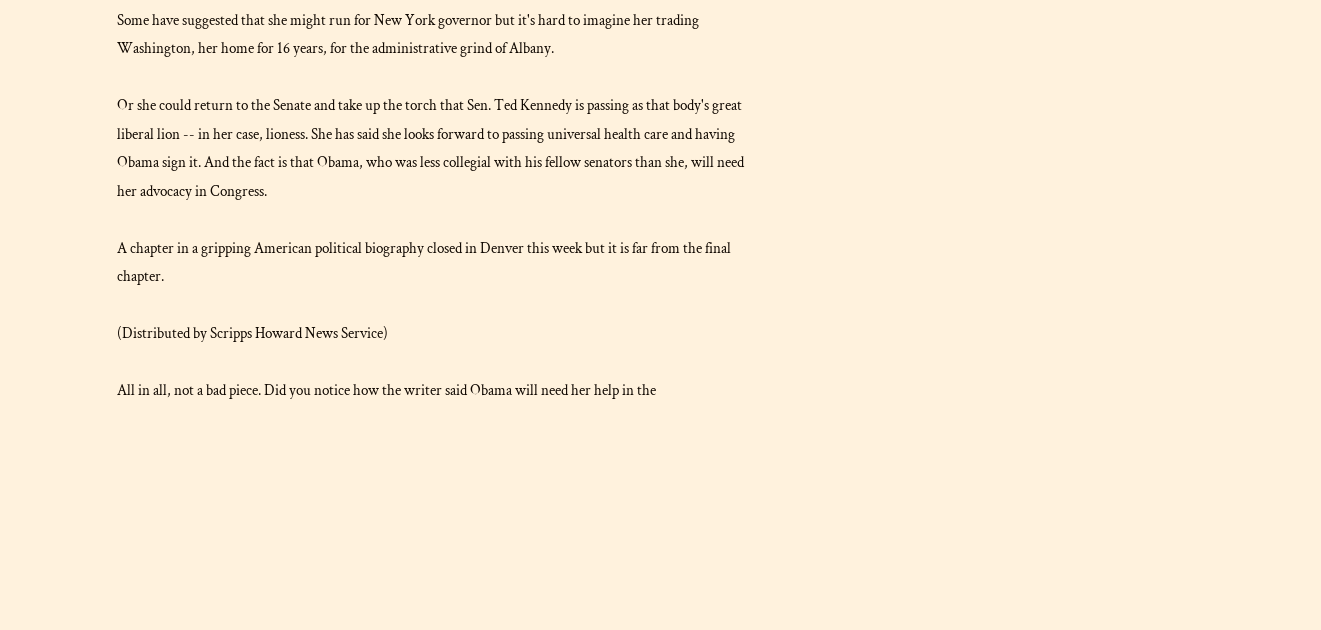Some have suggested that she might run for New York governor but it's hard to imagine her trading Washington, her home for 16 years, for the administrative grind of Albany.

Or she could return to the Senate and take up the torch that Sen. Ted Kennedy is passing as that body's great liberal lion -- in her case, lioness. She has said she looks forward to passing universal health care and having Obama sign it. And the fact is that Obama, who was less collegial with his fellow senators than she, will need her advocacy in Congress.

A chapter in a gripping American political biography closed in Denver this week but it is far from the final chapter.

(Distributed by Scripps Howard News Service)

All in all, not a bad piece. Did you notice how the writer said Obama will need her help in the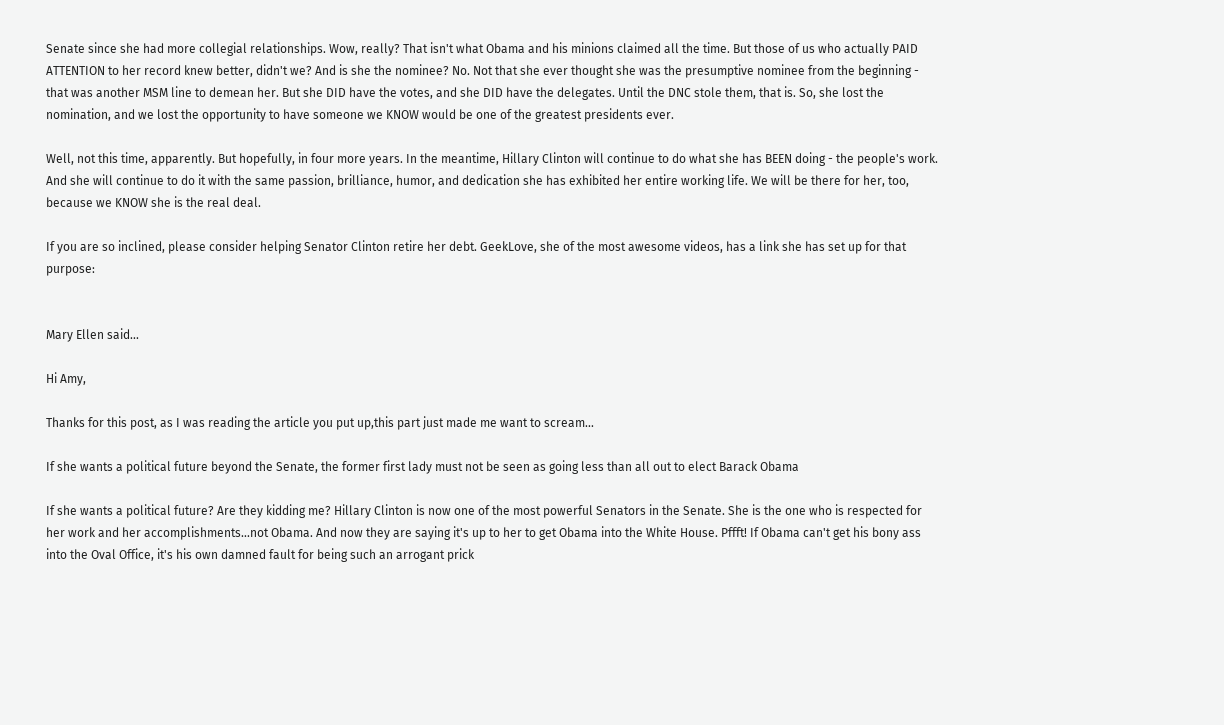Senate since she had more collegial relationships. Wow, really? That isn't what Obama and his minions claimed all the time. But those of us who actually PAID ATTENTION to her record knew better, didn't we? And is she the nominee? No. Not that she ever thought she was the presumptive nominee from the beginning - that was another MSM line to demean her. But she DID have the votes, and she DID have the delegates. Until the DNC stole them, that is. So, she lost the nomination, and we lost the opportunity to have someone we KNOW would be one of the greatest presidents ever.

Well, not this time, apparently. But hopefully, in four more years. In the meantime, Hillary Clinton will continue to do what she has BEEN doing - the people's work. And she will continue to do it with the same passion, brilliance, humor, and dedication she has exhibited her entire working life. We will be there for her, too, because we KNOW she is the real deal.

If you are so inclined, please consider helping Senator Clinton retire her debt. GeekLove, she of the most awesome videos, has a link she has set up for that purpose:


Mary Ellen said...

Hi Amy,

Thanks for this post, as I was reading the article you put up,this part just made me want to scream...

If she wants a political future beyond the Senate, the former first lady must not be seen as going less than all out to elect Barack Obama

If she wants a political future? Are they kidding me? Hillary Clinton is now one of the most powerful Senators in the Senate. She is the one who is respected for her work and her accomplishments...not Obama. And now they are saying it's up to her to get Obama into the White House. Pffft! If Obama can't get his bony ass into the Oval Office, it's his own damned fault for being such an arrogant prick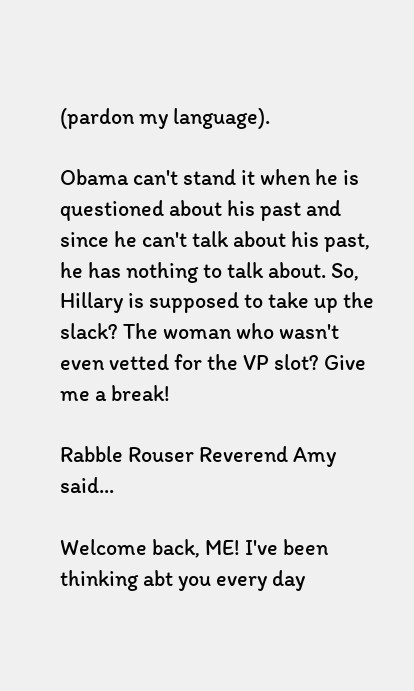(pardon my language).

Obama can't stand it when he is questioned about his past and since he can't talk about his past, he has nothing to talk about. So, Hillary is supposed to take up the slack? The woman who wasn't even vetted for the VP slot? Give me a break!

Rabble Rouser Reverend Amy said...

Welcome back, ME! I've been thinking abt you every day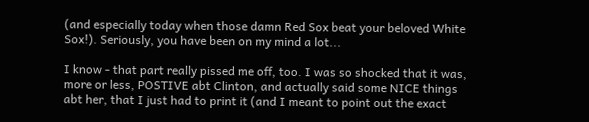(and especially today when those damn Red Sox beat your beloved White Sox!). Seriously, you have been on my mind a lot...

I know - that part really pissed me off, too. I was so shocked that it was, more or less, POSTIVE abt Clinton, and actually said some NICE things abt her, that I just had to print it (and I meant to point out the exact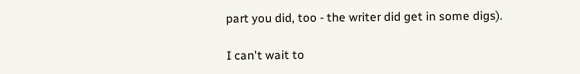part you did, too - the writer did get in some digs).

I can't wait to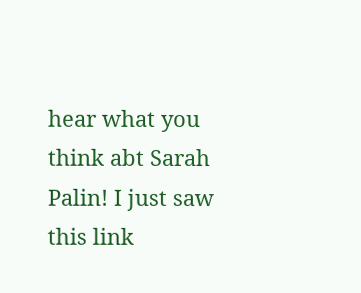hear what you think abt Sarah Palin! I just saw this link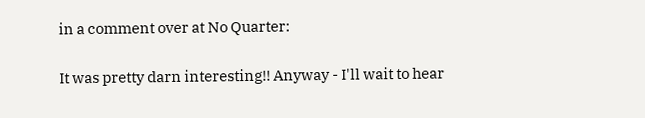in a comment over at No Quarter:

It was pretty darn interesting!! Anyway - I'll wait to hear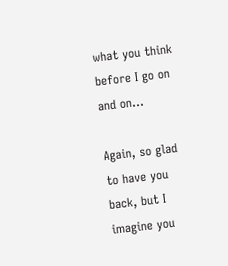what you think before I go on and on...

Again, so glad to have you back, but I imagine you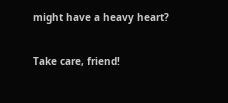might have a heavy heart?

Take care, friend!